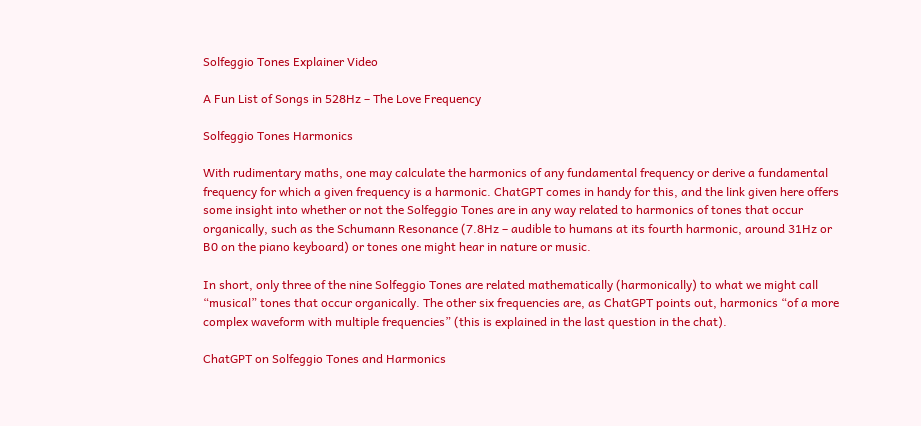Solfeggio Tones Explainer Video

A Fun List of Songs in 528Hz – The Love Frequency

Solfeggio Tones Harmonics

With rudimentary maths, one may calculate the harmonics of any fundamental frequency or derive a fundamental frequency for which a given frequency is a harmonic. ChatGPT comes in handy for this, and the link given here offers some insight into whether or not the Solfeggio Tones are in any way related to harmonics of tones that occur organically, such as the Schumann Resonance (7.8Hz – audible to humans at its fourth harmonic, around 31Hz or B0 on the piano keyboard) or tones one might hear in nature or music.

In short, only three of the nine Solfeggio Tones are related mathematically (harmonically) to what we might call “musical” tones that occur organically. The other six frequencies are, as ChatGPT points out, harmonics “of a more complex waveform with multiple frequencies” (this is explained in the last question in the chat).

ChatGPT on Solfeggio Tones and Harmonics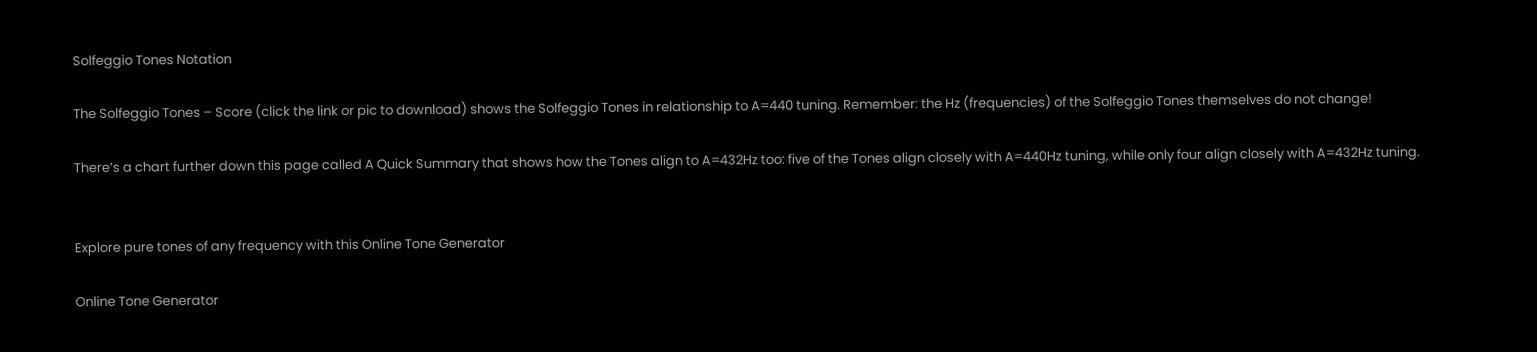Solfeggio Tones Notation

The Solfeggio Tones – Score (click the link or pic to download) shows the Solfeggio Tones in relationship to A=440 tuning. Remember: the Hz (frequencies) of the Solfeggio Tones themselves do not change!

There’s a chart further down this page called A Quick Summary that shows how the Tones align to A=432Hz too: five of the Tones align closely with A=440Hz tuning, while only four align closely with A=432Hz tuning.


Explore pure tones of any frequency with this Online Tone Generator

Online Tone Generator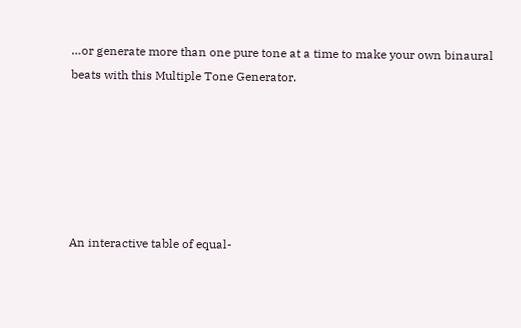…or generate more than one pure tone at a time to make your own binaural beats with this Multiple Tone Generator.






An interactive table of equal-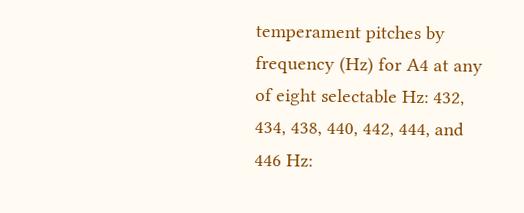temperament pitches by frequency (Hz) for A4 at any of eight selectable Hz: 432, 434, 438, 440, 442, 444, and 446 Hz: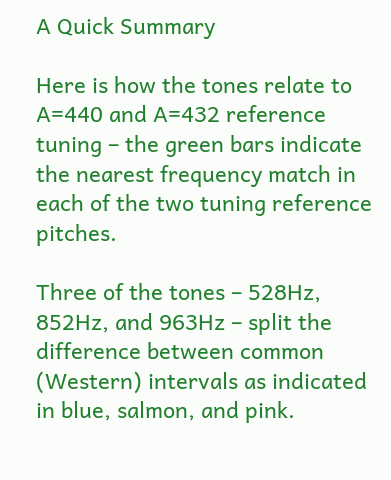A Quick Summary

Here is how the tones relate to A=440 and A=432 reference tuning – the green bars indicate the nearest frequency match in each of the two tuning reference pitches.

Three of the tones – 528Hz, 852Hz, and 963Hz – split the difference between common (Western) intervals as indicated in blue, salmon, and pink.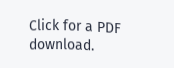Click for a PDF download.